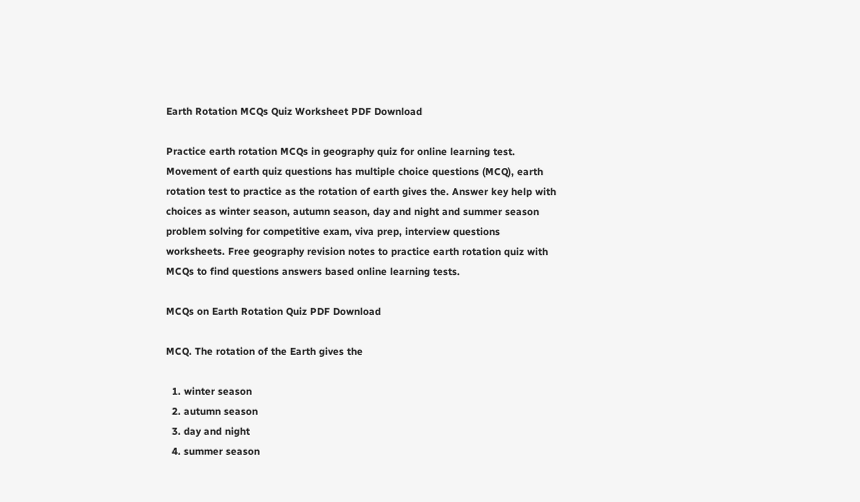Earth Rotation MCQs Quiz Worksheet PDF Download

Practice earth rotation MCQs in geography quiz for online learning test. Movement of earth quiz questions has multiple choice questions (MCQ), earth rotation test to practice as the rotation of earth gives the. Answer key help with choices as winter season, autumn season, day and night and summer season problem solving for competitive exam, viva prep, interview questions worksheets. Free geography revision notes to practice earth rotation quiz with MCQs to find questions answers based online learning tests.

MCQs on Earth Rotation Quiz PDF Download

MCQ. The rotation of the Earth gives the

  1. winter season
  2. autumn season
  3. day and night
  4. summer season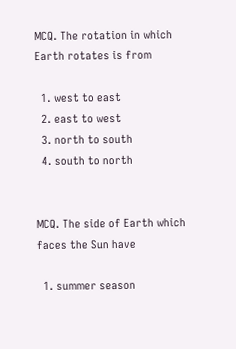MCQ. The rotation in which Earth rotates is from

  1. west to east
  2. east to west
  3. north to south
  4. south to north


MCQ. The side of Earth which faces the Sun have

  1. summer season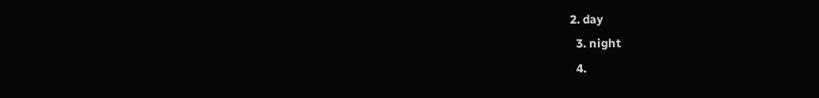2. day
  3. night
  4.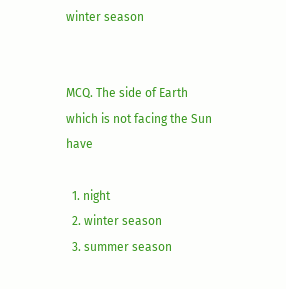winter season


MCQ. The side of Earth which is not facing the Sun have

  1. night
  2. winter season
  3. summer season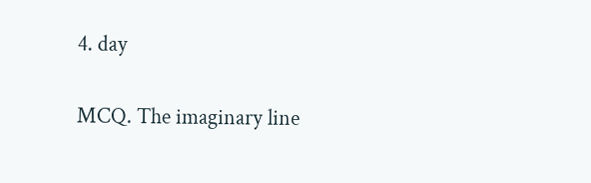4. day


MCQ. The imaginary line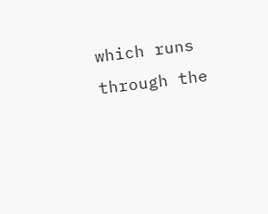which runs through the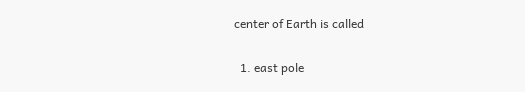center of Earth is called

  1. east pole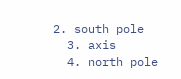2. south pole
  3. axis
  4. north pole